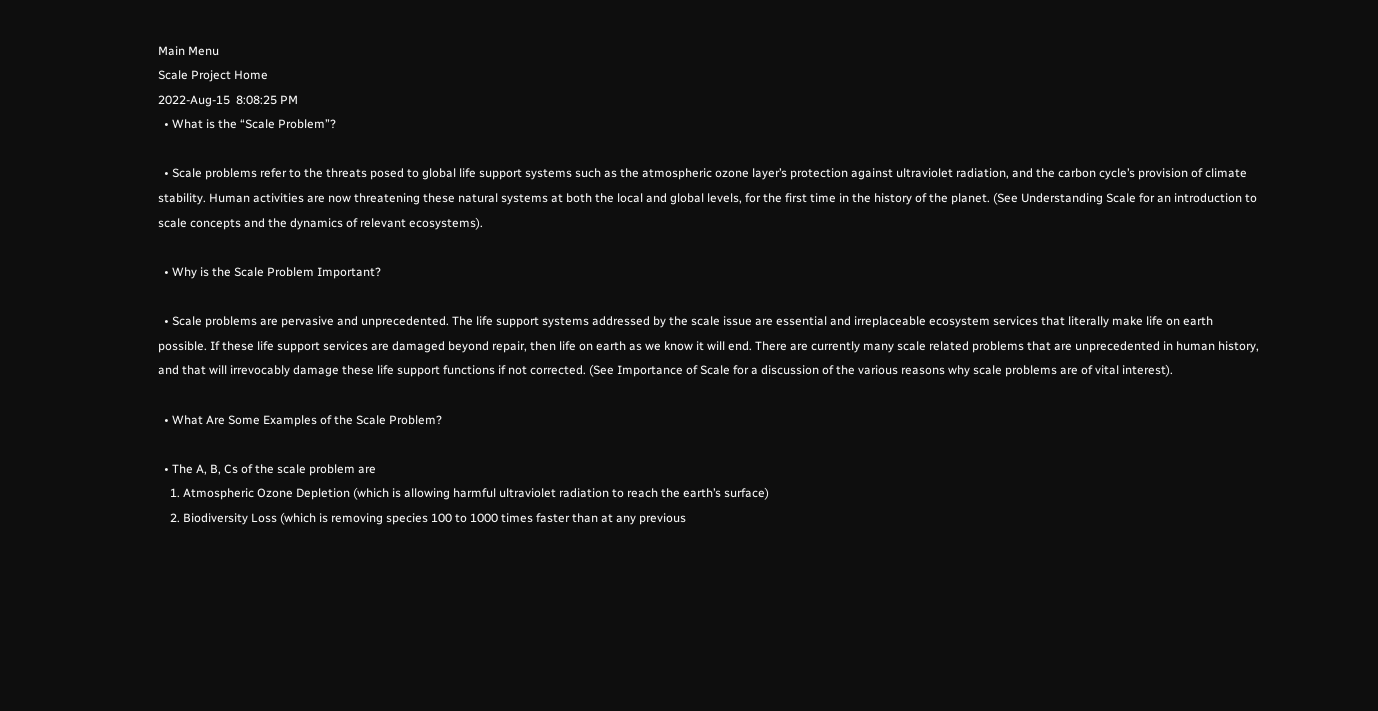Main Menu
Scale Project Home
2022-Aug-15  8:08:25 PM
  • What is the “Scale Problem”?

  • Scale problems refer to the threats posed to global life support systems such as the atmospheric ozone layer’s protection against ultraviolet radiation, and the carbon cycle’s provision of climate stability. Human activities are now threatening these natural systems at both the local and global levels, for the first time in the history of the planet. (See Understanding Scale for an introduction to scale concepts and the dynamics of relevant ecosystems).

  • Why is the Scale Problem Important?

  • Scale problems are pervasive and unprecedented. The life support systems addressed by the scale issue are essential and irreplaceable ecosystem services that literally make life on earth possible. If these life support services are damaged beyond repair, then life on earth as we know it will end. There are currently many scale related problems that are unprecedented in human history, and that will irrevocably damage these life support functions if not corrected. (See Importance of Scale for a discussion of the various reasons why scale problems are of vital interest).

  • What Are Some Examples of the Scale Problem?

  • The A, B, Cs of the scale problem are
    1. Atmospheric Ozone Depletion (which is allowing harmful ultraviolet radiation to reach the earth’s surface)
    2. Biodiversity Loss (which is removing species 100 to 1000 times faster than at any previous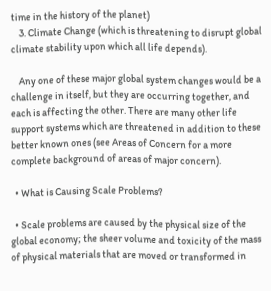time in the history of the planet)
    3. Climate Change (which is threatening to disrupt global climate stability upon which all life depends).

    Any one of these major global system changes would be a challenge in itself, but they are occurring together, and each is affecting the other. There are many other life support systems which are threatened in addition to these better known ones (see Areas of Concern for a more complete background of areas of major concern).

  • What is Causing Scale Problems?

  • Scale problems are caused by the physical size of the global economy; the sheer volume and toxicity of the mass of physical materials that are moved or transformed in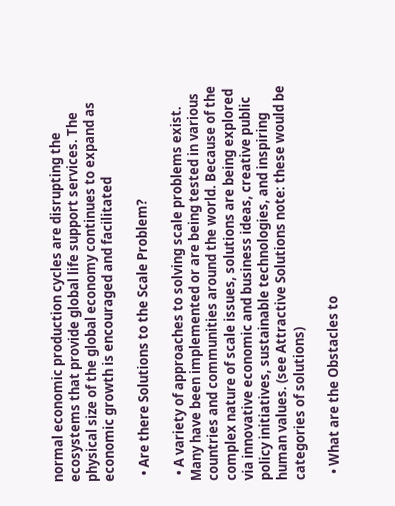normal economic production cycles are disrupting the ecosystems that provide global life support services. The physical size of the global economy continues to expand as economic growth is encouraged and facilitated

  • Are there Solutions to the Scale Problem?

  • A variety of approaches to solving scale problems exist. Many have been implemented or are being tested in various countries and communities around the world. Because of the complex nature of scale issues, solutions are being explored via innovative economic and business ideas, creative public policy initiatives, sustainable technologies, and inspiring human values. (see Attractive Solutions note: these would be categories of solutions)

  • What are the Obstacles to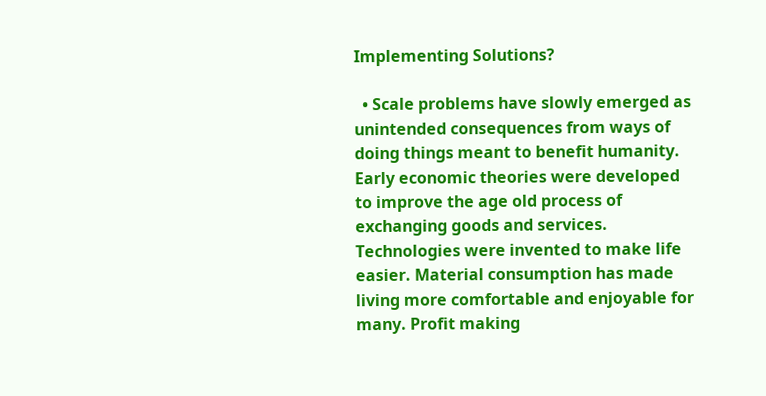Implementing Solutions?

  • Scale problems have slowly emerged as unintended consequences from ways of doing things meant to benefit humanity. Early economic theories were developed to improve the age old process of exchanging goods and services. Technologies were invented to make life easier. Material consumption has made living more comfortable and enjoyable for many. Profit making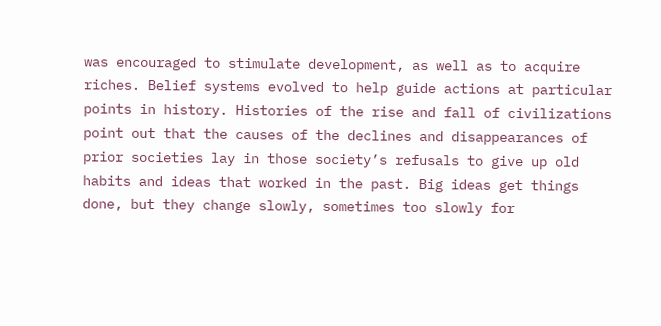was encouraged to stimulate development, as well as to acquire riches. Belief systems evolved to help guide actions at particular points in history. Histories of the rise and fall of civilizations point out that the causes of the declines and disappearances of prior societies lay in those society’s refusals to give up old habits and ideas that worked in the past. Big ideas get things done, but they change slowly, sometimes too slowly for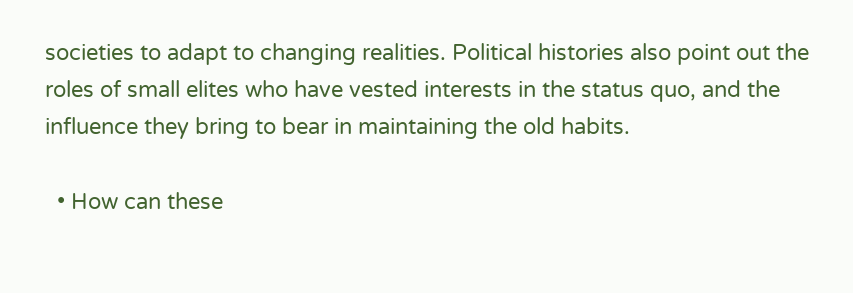societies to adapt to changing realities. Political histories also point out the roles of small elites who have vested interests in the status quo, and the influence they bring to bear in maintaining the old habits.

  • How can these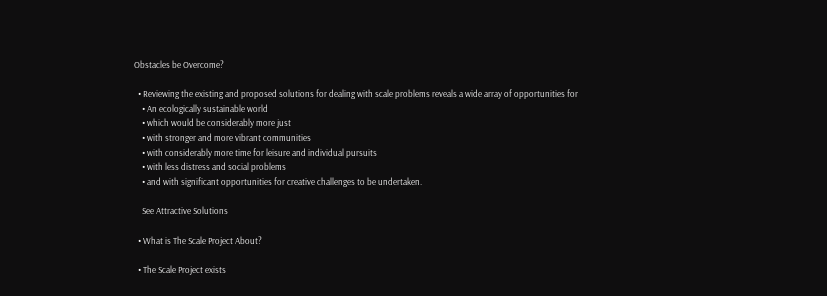Obstacles be Overcome?

  • Reviewing the existing and proposed solutions for dealing with scale problems reveals a wide array of opportunities for
    • An ecologically sustainable world
    • which would be considerably more just
    • with stronger and more vibrant communities
    • with considerably more time for leisure and individual pursuits
    • with less distress and social problems
    • and with significant opportunities for creative challenges to be undertaken.

    See Attractive Solutions

  • What is The Scale Project About?

  • The Scale Project exists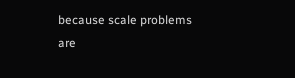because scale problems are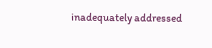inadequately addressed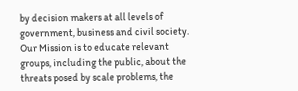by decision makers at all levels of government, business and civil society. Our Mission is to educate relevant groups, including the public, about the threats posed by scale problems, the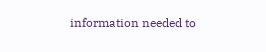information needed to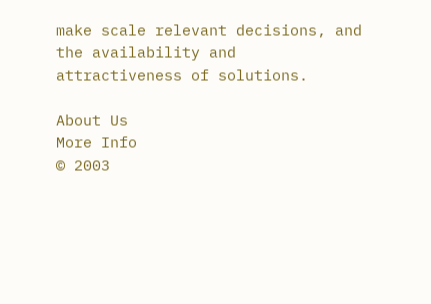make scale relevant decisions, and the availability and attractiveness of solutions.

About Us
More Info
© 2003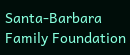Santa-Barbara Family Foundation